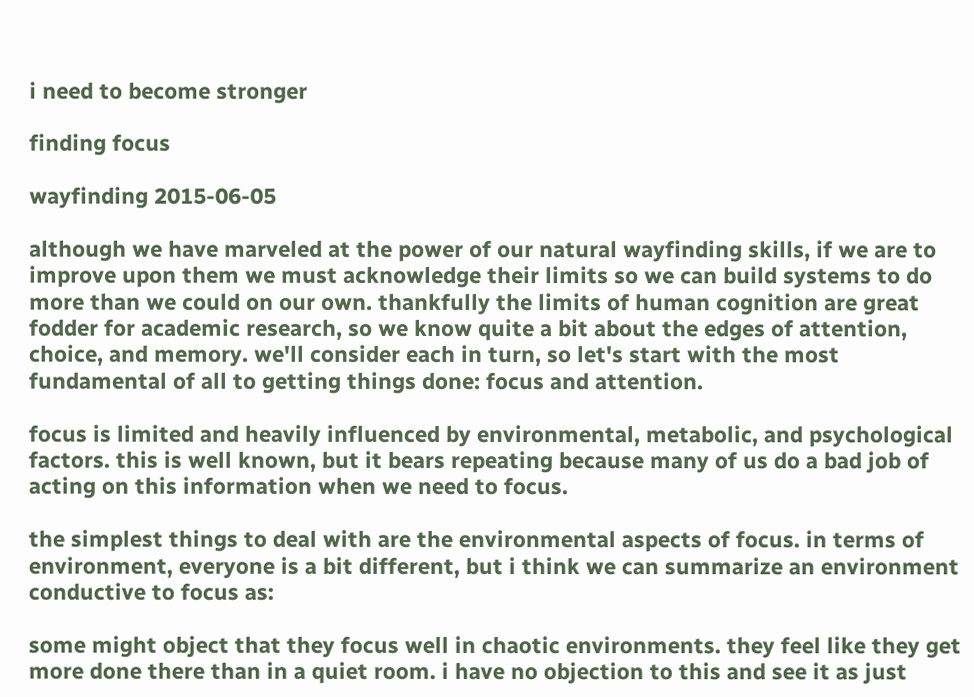i need to become stronger

finding focus

wayfinding 2015-06-05

although we have marveled at the power of our natural wayfinding skills, if we are to improve upon them we must acknowledge their limits so we can build systems to do more than we could on our own. thankfully the limits of human cognition are great fodder for academic research, so we know quite a bit about the edges of attention, choice, and memory. we'll consider each in turn, so let's start with the most fundamental of all to getting things done: focus and attention.

focus is limited and heavily influenced by environmental, metabolic, and psychological factors. this is well known, but it bears repeating because many of us do a bad job of acting on this information when we need to focus.

the simplest things to deal with are the environmental aspects of focus. in terms of environment, everyone is a bit different, but i think we can summarize an environment conductive to focus as:

some might object that they focus well in chaotic environments. they feel like they get more done there than in a quiet room. i have no objection to this and see it as just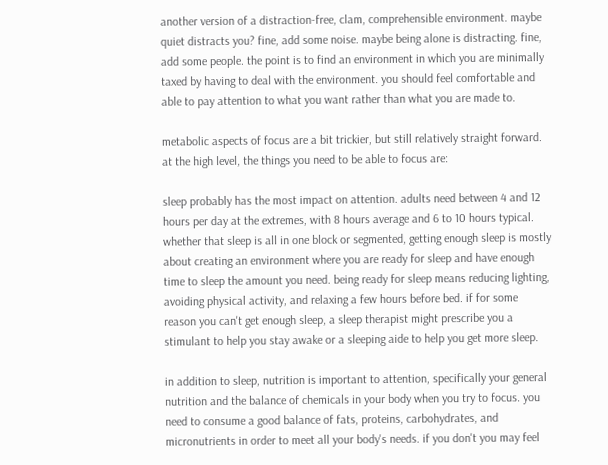another version of a distraction-free, clam, comprehensible environment. maybe quiet distracts you? fine, add some noise. maybe being alone is distracting. fine, add some people. the point is to find an environment in which you are minimally taxed by having to deal with the environment. you should feel comfortable and able to pay attention to what you want rather than what you are made to.

metabolic aspects of focus are a bit trickier, but still relatively straight forward. at the high level, the things you need to be able to focus are:

sleep probably has the most impact on attention. adults need between 4 and 12 hours per day at the extremes, with 8 hours average and 6 to 10 hours typical. whether that sleep is all in one block or segmented, getting enough sleep is mostly about creating an environment where you are ready for sleep and have enough time to sleep the amount you need. being ready for sleep means reducing lighting, avoiding physical activity, and relaxing a few hours before bed. if for some reason you can't get enough sleep, a sleep therapist might prescribe you a stimulant to help you stay awake or a sleeping aide to help you get more sleep.

in addition to sleep, nutrition is important to attention, specifically your general nutrition and the balance of chemicals in your body when you try to focus. you need to consume a good balance of fats, proteins, carbohydrates, and micronutrients in order to meet all your body's needs. if you don't you may feel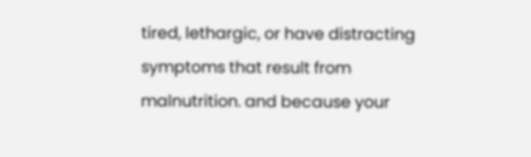tired, lethargic, or have distracting symptoms that result from malnutrition. and because your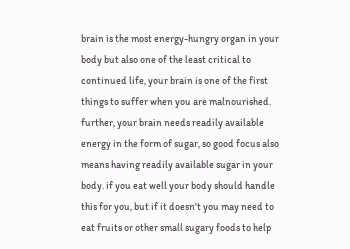brain is the most energy-hungry organ in your body but also one of the least critical to continued life, your brain is one of the first things to suffer when you are malnourished. further, your brain needs readily available energy in the form of sugar, so good focus also means having readily available sugar in your body. if you eat well your body should handle this for you, but if it doesn't you may need to eat fruits or other small sugary foods to help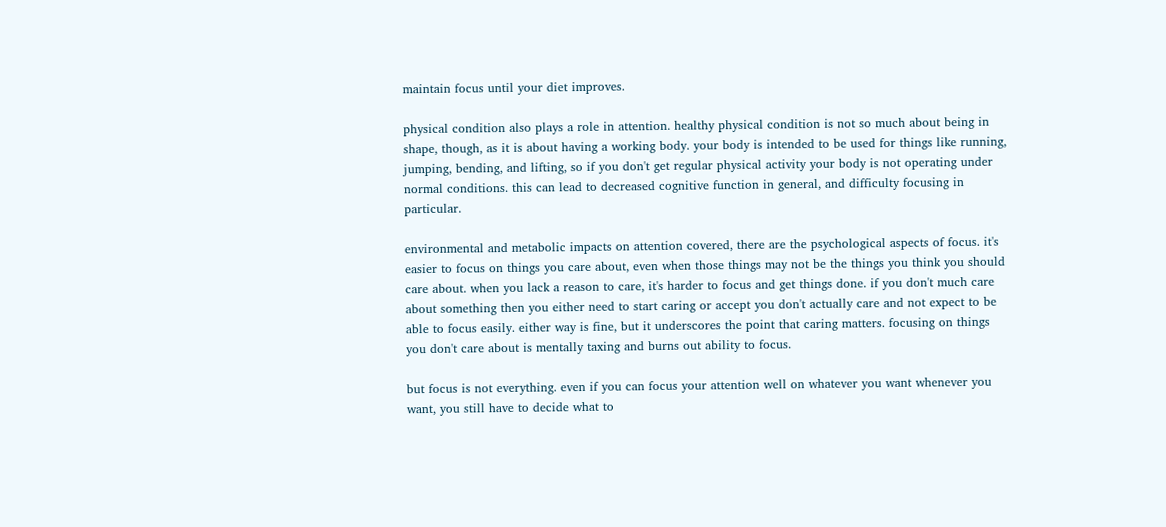maintain focus until your diet improves.

physical condition also plays a role in attention. healthy physical condition is not so much about being in shape, though, as it is about having a working body. your body is intended to be used for things like running, jumping, bending, and lifting, so if you don't get regular physical activity your body is not operating under normal conditions. this can lead to decreased cognitive function in general, and difficulty focusing in particular.

environmental and metabolic impacts on attention covered, there are the psychological aspects of focus. it's easier to focus on things you care about, even when those things may not be the things you think you should care about. when you lack a reason to care, it's harder to focus and get things done. if you don't much care about something then you either need to start caring or accept you don't actually care and not expect to be able to focus easily. either way is fine, but it underscores the point that caring matters. focusing on things you don't care about is mentally taxing and burns out ability to focus.

but focus is not everything. even if you can focus your attention well on whatever you want whenever you want, you still have to decide what to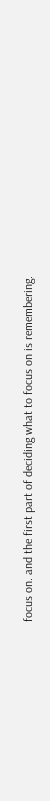focus on. and the first part of deciding what to focus on is remembering.